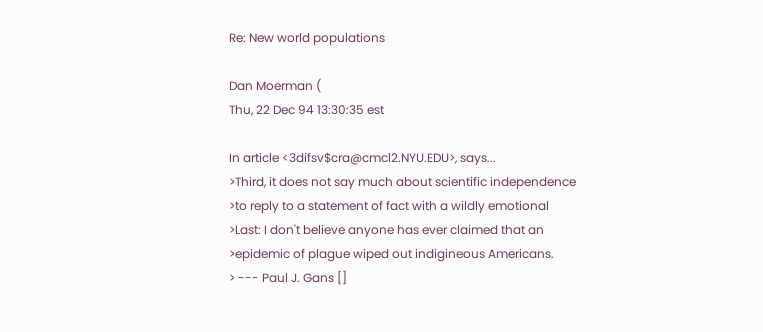Re: New world populations

Dan Moerman (
Thu, 22 Dec 94 13:30:35 est

In article <3difsv$cra@cmcl2.NYU.EDU>, says...
>Third, it does not say much about scientific independence
>to reply to a statement of fact with a wildly emotional
>Last: I don't believe anyone has ever claimed that an
>epidemic of plague wiped out indigineous Americans.
> --- Paul J. Gans []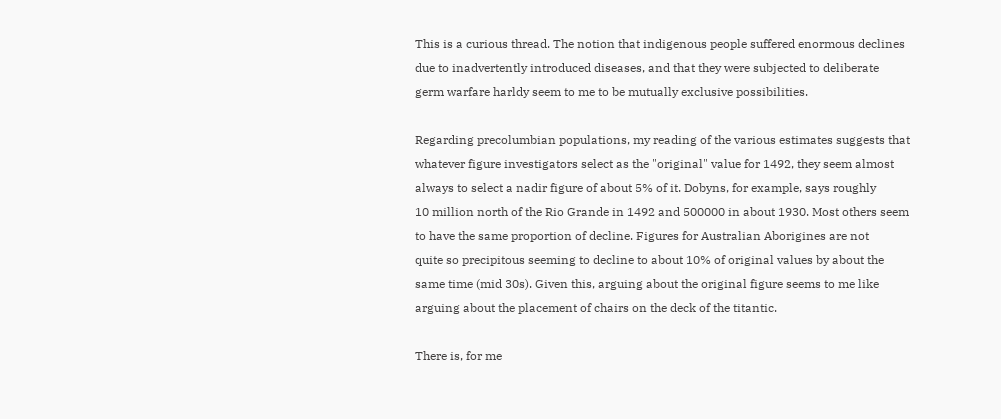This is a curious thread. The notion that indigenous people suffered enormous declines
due to inadvertently introduced diseases, and that they were subjected to deliberate
germ warfare harldy seem to me to be mutually exclusive possibilities.

Regarding precolumbian populations, my reading of the various estimates suggests that
whatever figure investigators select as the "original" value for 1492, they seem almost
always to select a nadir figure of about 5% of it. Dobyns, for example, says roughly
10 million north of the Rio Grande in 1492 and 500000 in about 1930. Most others seem
to have the same proportion of decline. Figures for Australian Aborigines are not
quite so precipitous seeming to decline to about 10% of original values by about the
same time (mid 30s). Given this, arguing about the original figure seems to me like
arguing about the placement of chairs on the deck of the titantic.

There is, for me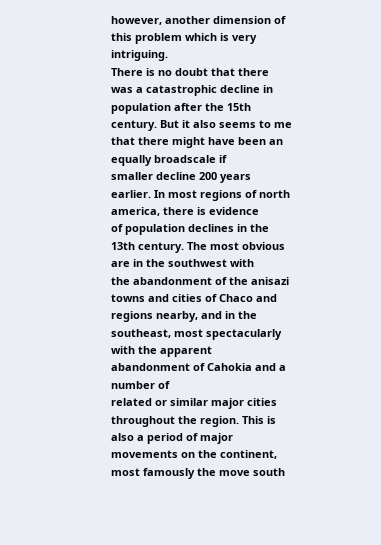however, another dimension of this problem which is very intriguing.
There is no doubt that there was a catastrophic decline in population after the 15th
century. But it also seems to me that there might have been an equally broadscale if
smaller decline 200 years earlier. In most regions of north america, there is evidence
of population declines in the 13th century. The most obvious are in the southwest with
the abandonment of the anisazi towns and cities of Chaco and regions nearby, and in the
southeast, most spectacularly with the apparent abandonment of Cahokia and a number of
related or similar major cities throughout the region. This is also a period of major
movements on the continent, most famously the move south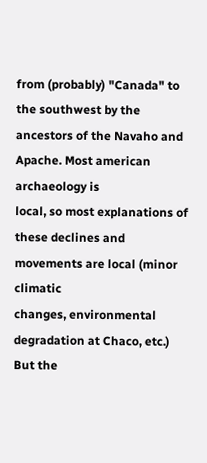from (probably) "Canada" to
the southwest by the ancestors of the Navaho and Apache. Most american archaeology is
local, so most explanations of these declines and movements are local (minor climatic
changes, environmental degradation at Chaco, etc.) But the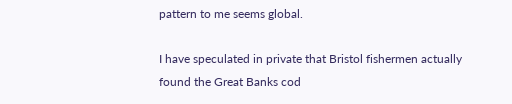pattern to me seems global.

I have speculated in private that Bristol fishermen actually found the Great Banks cod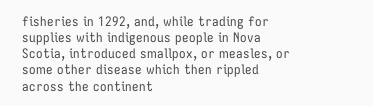fisheries in 1292, and, while trading for supplies with indigenous people in Nova
Scotia, introduced smallpox, or measles, or some other disease which then rippled
across the continent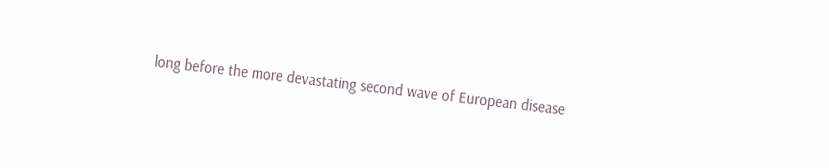long before the more devastating second wave of European disease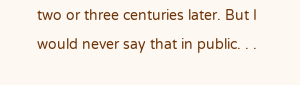two or three centuries later. But I would never say that in public. . .